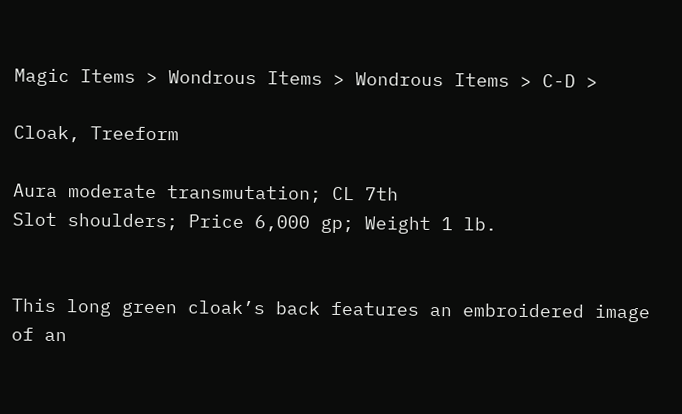Magic Items > Wondrous Items > Wondrous Items > C-D >

Cloak, Treeform

Aura moderate transmutation; CL 7th
Slot shoulders; Price 6,000 gp; Weight 1 lb.


This long green cloak’s back features an embroidered image of an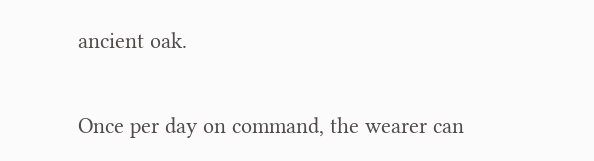ancient oak.


Once per day on command, the wearer can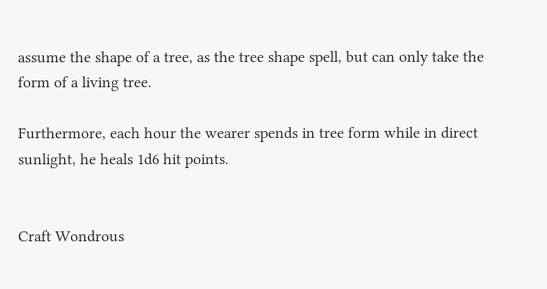assume the shape of a tree, as the tree shape spell, but can only take the form of a living tree.

Furthermore, each hour the wearer spends in tree form while in direct sunlight, he heals 1d6 hit points.


Craft Wondrous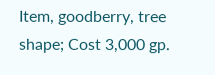Item, goodberry, tree shape; Cost 3,000 gp.